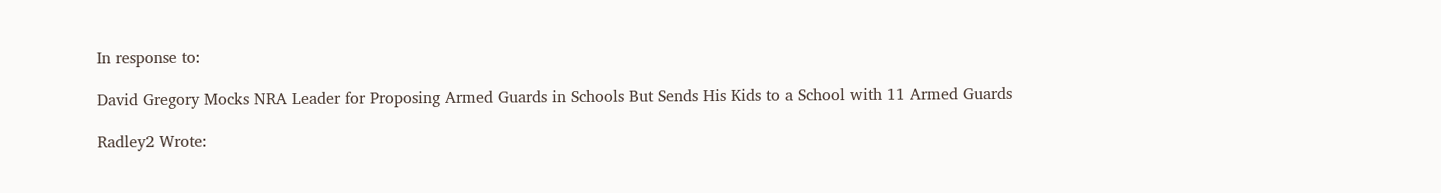In response to:

David Gregory Mocks NRA Leader for Proposing Armed Guards in Schools But Sends His Kids to a School with 11 Armed Guards

Radley2 Wrote: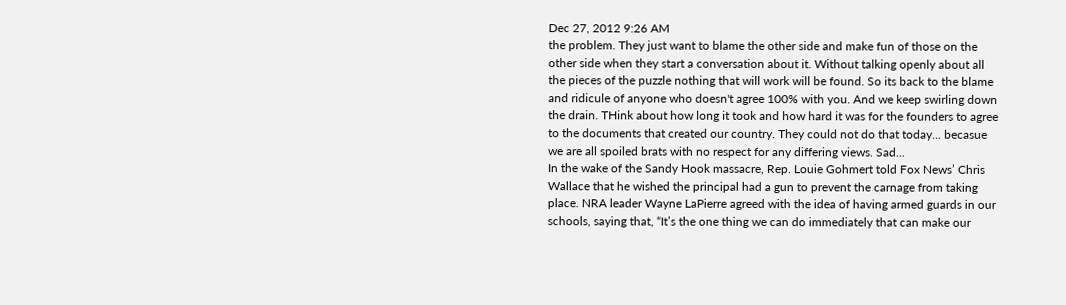Dec 27, 2012 9:26 AM
the problem. They just want to blame the other side and make fun of those on the other side when they start a conversation about it. Without talking openly about all the pieces of the puzzle nothing that will work will be found. So its back to the blame and ridicule of anyone who doesn't agree 100% with you. And we keep swirling down the drain. THink about how long it took and how hard it was for the founders to agree to the documents that created our country. They could not do that today... becasue we are all spoiled brats with no respect for any differing views. Sad...
In the wake of the Sandy Hook massacre, Rep. Louie Gohmert told Fox News’ Chris Wallace that he wished the principal had a gun to prevent the carnage from taking place. NRA leader Wayne LaPierre agreed with the idea of having armed guards in our schools, saying that, “It’s the one thing we can do immediately that can make our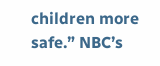children more safe.” NBC’s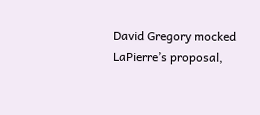David Gregory mocked LaPierre’s proposal,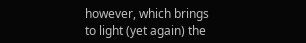however, which brings to light (yet again) the